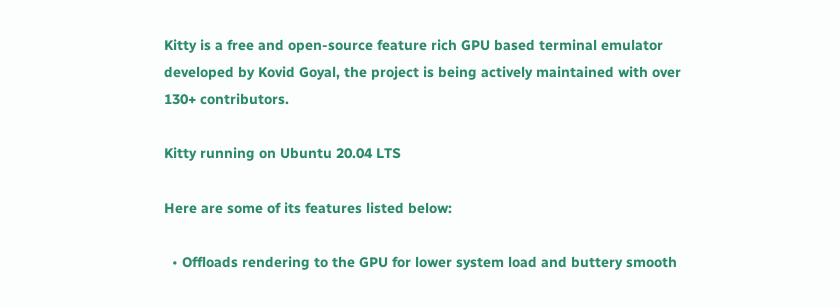Kitty is a free and open-source feature rich GPU based terminal emulator developed by Kovid Goyal, the project is being actively maintained with over 130+ contributors.

Kitty running on Ubuntu 20.04 LTS

Here are some of its features listed below:

  • Offloads rendering to the GPU for lower system load and buttery smooth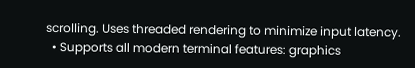scrolling. Uses threaded rendering to minimize input latency.
  • Supports all modern terminal features: graphics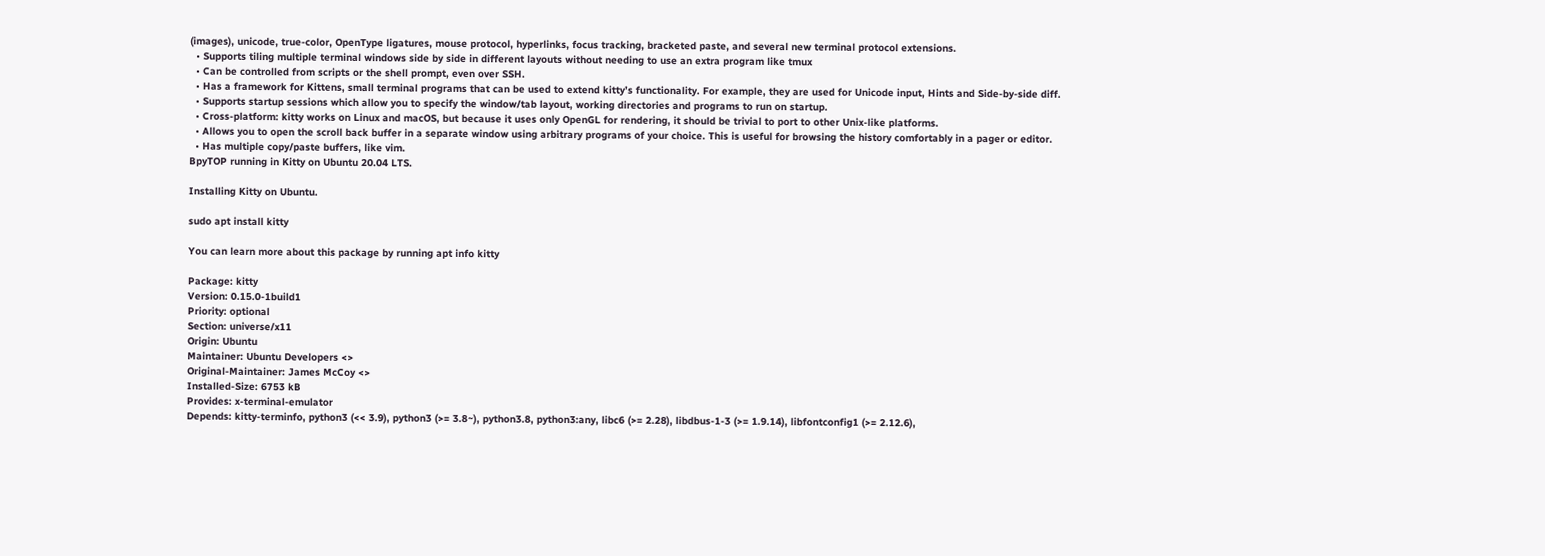(images), unicode, true-color, OpenType ligatures, mouse protocol, hyperlinks, focus tracking, bracketed paste, and several new terminal protocol extensions.
  • Supports tiling multiple terminal windows side by side in different layouts without needing to use an extra program like tmux
  • Can be controlled from scripts or the shell prompt, even over SSH.
  • Has a framework for Kittens, small terminal programs that can be used to extend kitty’s functionality. For example, they are used for Unicode input, Hints and Side-by-side diff.
  • Supports startup sessions which allow you to specify the window/tab layout, working directories and programs to run on startup.
  • Cross-platform: kitty works on Linux and macOS, but because it uses only OpenGL for rendering, it should be trivial to port to other Unix-like platforms.
  • Allows you to open the scroll back buffer in a separate window using arbitrary programs of your choice. This is useful for browsing the history comfortably in a pager or editor.
  • Has multiple copy/paste buffers, like vim.
BpyTOP running in Kitty on Ubuntu 20.04 LTS.

Installing Kitty on Ubuntu.

sudo apt install kitty

You can learn more about this package by running apt info kitty

Package: kitty
Version: 0.15.0-1build1
Priority: optional
Section: universe/x11
Origin: Ubuntu
Maintainer: Ubuntu Developers <>
Original-Maintainer: James McCoy <>
Installed-Size: 6753 kB
Provides: x-terminal-emulator
Depends: kitty-terminfo, python3 (<< 3.9), python3 (>= 3.8~), python3.8, python3:any, libc6 (>= 2.28), libdbus-1-3 (>= 1.9.14), libfontconfig1 (>= 2.12.6),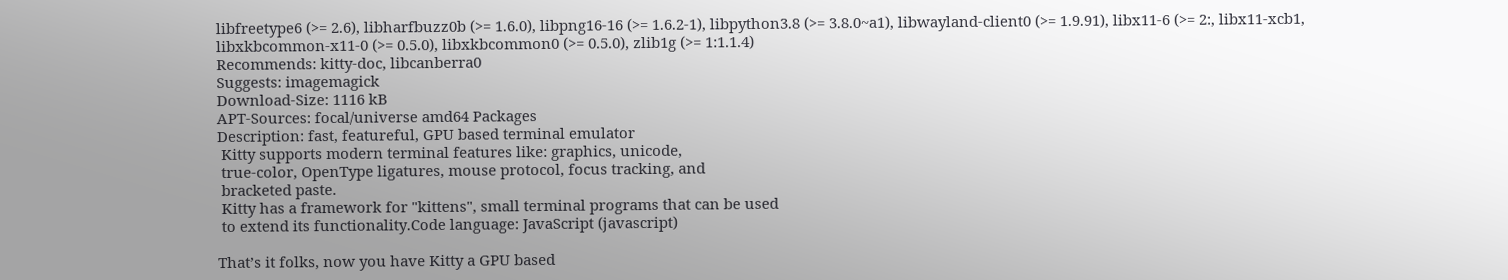libfreetype6 (>= 2.6), libharfbuzz0b (>= 1.6.0), libpng16-16 (>= 1.6.2-1), libpython3.8 (>= 3.8.0~a1), libwayland-client0 (>= 1.9.91), libx11-6 (>= 2:, libx11-xcb1, libxkbcommon-x11-0 (>= 0.5.0), libxkbcommon0 (>= 0.5.0), zlib1g (>= 1:1.1.4)
Recommends: kitty-doc, libcanberra0
Suggests: imagemagick
Download-Size: 1116 kB
APT-Sources: focal/universe amd64 Packages
Description: fast, featureful, GPU based terminal emulator
 Kitty supports modern terminal features like: graphics, unicode,
 true-color, OpenType ligatures, mouse protocol, focus tracking, and
 bracketed paste.
 Kitty has a framework for "kittens", small terminal programs that can be used
 to extend its functionality.Code language: JavaScript (javascript)

That’s it folks, now you have Kitty a GPU based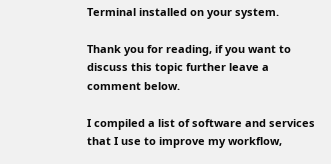Terminal installed on your system.

Thank you for reading, if you want to discuss this topic further leave a comment below.

I compiled a list of software and services that I use to improve my workflow,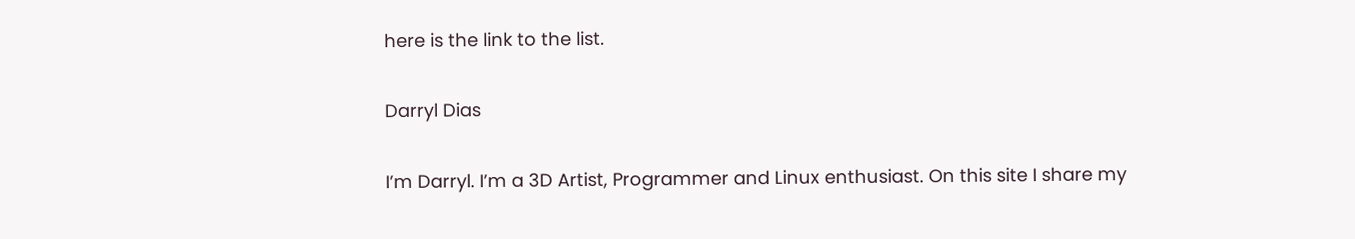here is the link to the list.

Darryl Dias

I’m Darryl. I’m a 3D Artist, Programmer and Linux enthusiast. On this site I share my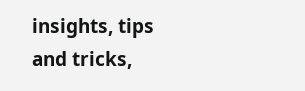insights, tips and tricks,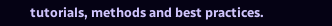tutorials, methods and best practices.